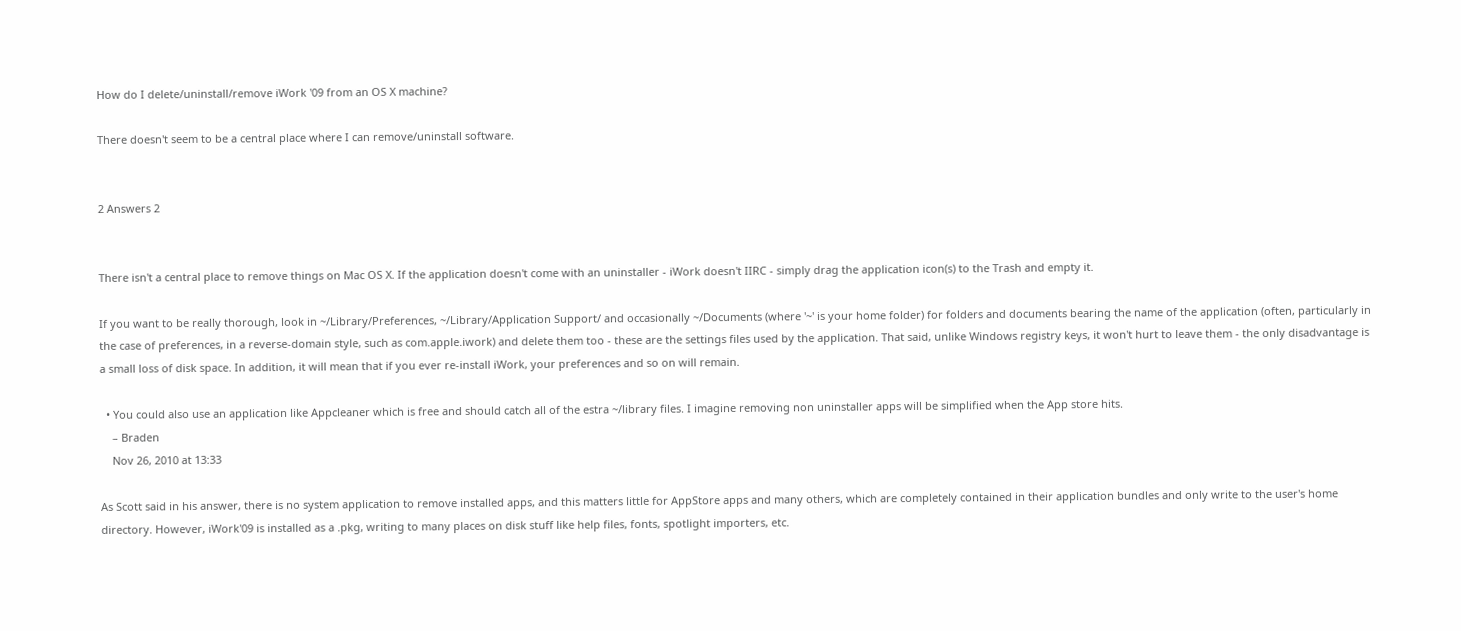How do I delete/uninstall/remove iWork '09 from an OS X machine?

There doesn't seem to be a central place where I can remove/uninstall software.


2 Answers 2


There isn't a central place to remove things on Mac OS X. If the application doesn't come with an uninstaller - iWork doesn't IIRC - simply drag the application icon(s) to the Trash and empty it.

If you want to be really thorough, look in ~/Library/Preferences, ~/Library/Application Support/ and occasionally ~/Documents (where '~' is your home folder) for folders and documents bearing the name of the application (often, particularly in the case of preferences, in a reverse-domain style, such as com.apple.iwork) and delete them too - these are the settings files used by the application. That said, unlike Windows registry keys, it won't hurt to leave them - the only disadvantage is a small loss of disk space. In addition, it will mean that if you ever re-install iWork, your preferences and so on will remain.

  • You could also use an application like Appcleaner which is free and should catch all of the estra ~/library files. I imagine removing non uninstaller apps will be simplified when the App store hits.
    – Braden
    Nov 26, 2010 at 13:33

As Scott said in his answer, there is no system application to remove installed apps, and this matters little for AppStore apps and many others, which are completely contained in their application bundles and only write to the user's home directory. However, iWork'09 is installed as a .pkg, writing to many places on disk stuff like help files, fonts, spotlight importers, etc.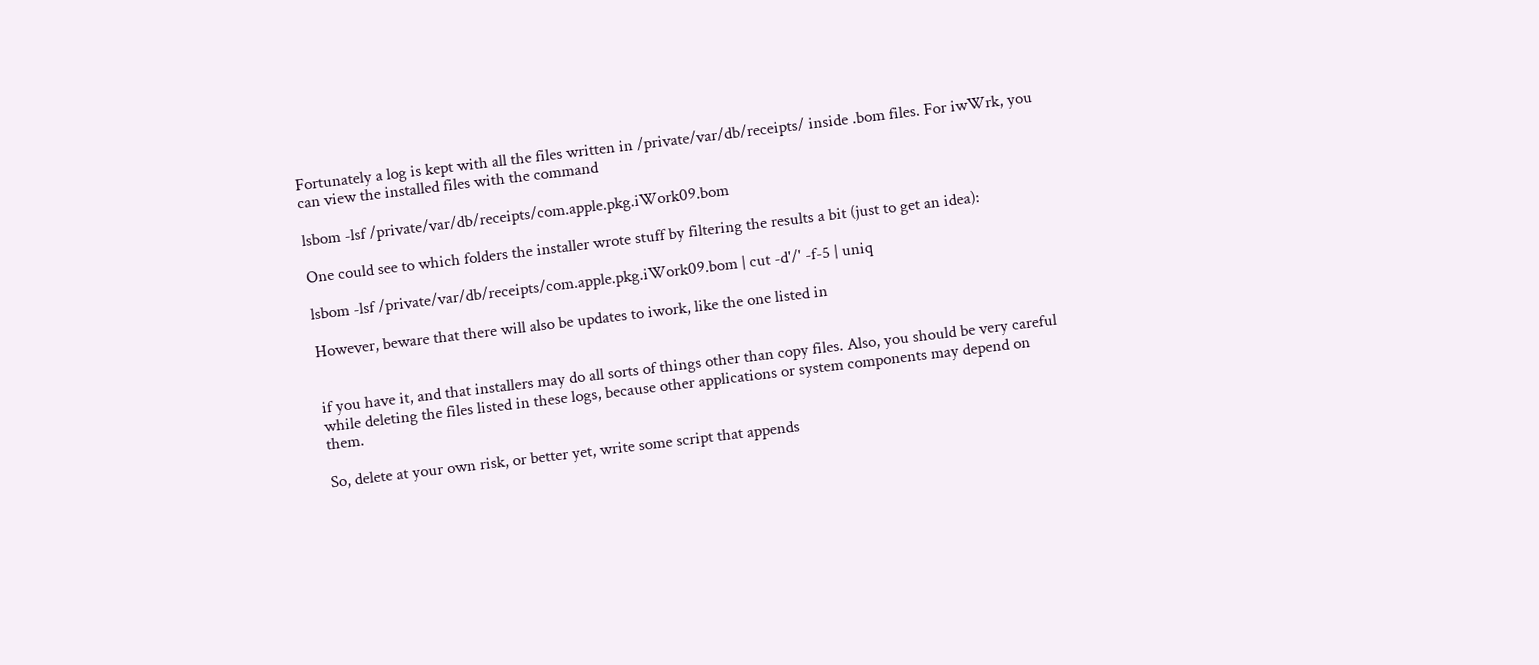Fortunately a log is kept with all the files written in /private/var/db/receipts/ inside .bom files. For iwWrk, you can view the installed files with the command

lsbom -lsf /private/var/db/receipts/com.apple.pkg.iWork09.bom

One could see to which folders the installer wrote stuff by filtering the results a bit (just to get an idea):

lsbom -lsf /private/var/db/receipts/com.apple.pkg.iWork09.bom | cut -d'/' -f-5 | uniq

However, beware that there will also be updates to iwork, like the one listed in


if you have it, and that installers may do all sorts of things other than copy files. Also, you should be very careful while deleting the files listed in these logs, because other applications or system components may depend on them.

So, delete at your own risk, or better yet, write some script that appends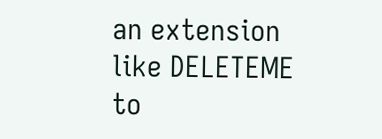an extension like DELETEME to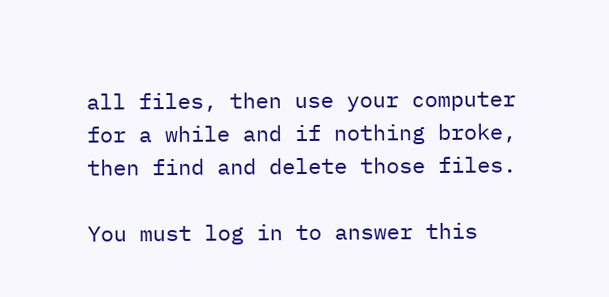all files, then use your computer for a while and if nothing broke, then find and delete those files.

You must log in to answer this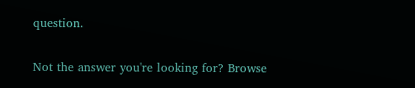question.

Not the answer you're looking for? Browse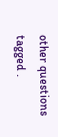other questions tagged .